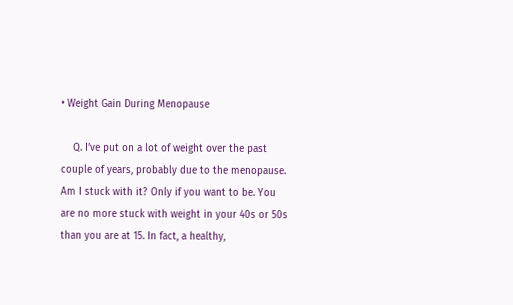• Weight Gain During Menopause

    Q. I’ve put on a lot of weight over the past couple of years, probably due to the menopause. Am I stuck with it? Only if you want to be. You are no more stuck with weight in your 40s or 50s than you are at 15. In fact, a healthy,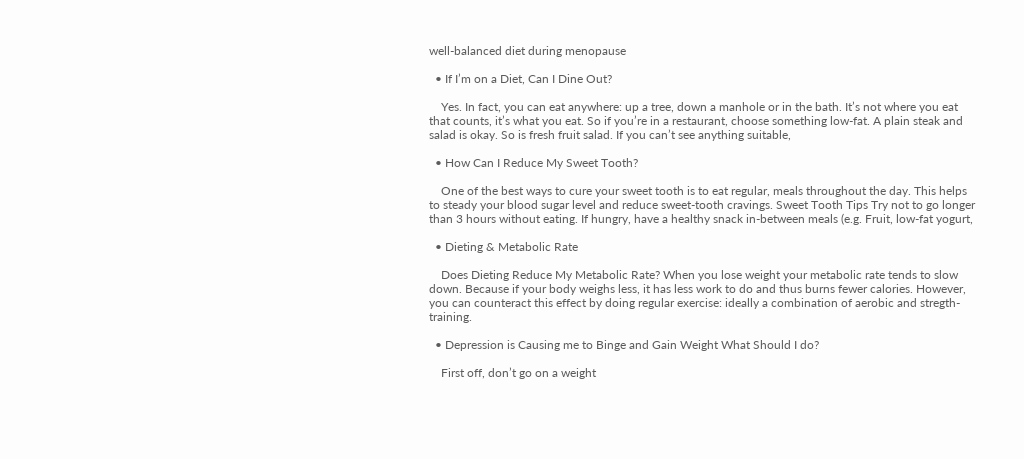well-balanced diet during menopause

  • If I’m on a Diet, Can I Dine Out?

    Yes. In fact, you can eat anywhere: up a tree, down a manhole or in the bath. It’s not where you eat that counts, it’s what you eat. So if you’re in a restaurant, choose something low-fat. A plain steak and salad is okay. So is fresh fruit salad. If you can’t see anything suitable,

  • How Can I Reduce My Sweet Tooth?

    One of the best ways to cure your sweet tooth is to eat regular, meals throughout the day. This helps to steady your blood sugar level and reduce sweet-tooth cravings. Sweet Tooth Tips Try not to go longer than 3 hours without eating. If hungry, have a healthy snack in-between meals (e.g. Fruit, low-fat yogurt,

  • Dieting & Metabolic Rate

    Does Dieting Reduce My Metabolic Rate? When you lose weight your metabolic rate tends to slow down. Because if your body weighs less, it has less work to do and thus burns fewer calories. However, you can counteract this effect by doing regular exercise: ideally a combination of aerobic and stregth-training.

  • Depression is Causing me to Binge and Gain Weight What Should I do?

    First off, don’t go on a weight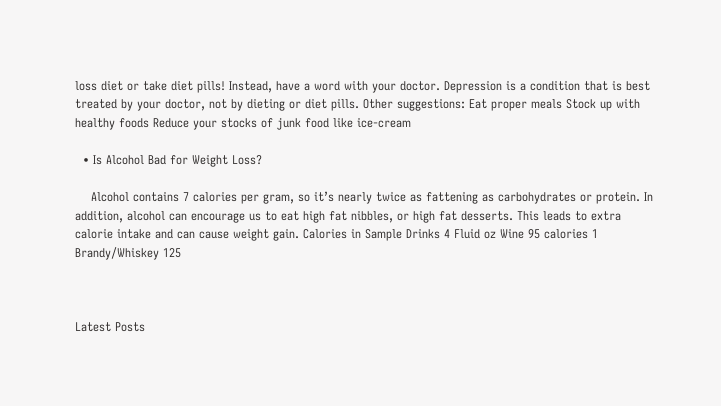loss diet or take diet pills! Instead, have a word with your doctor. Depression is a condition that is best treated by your doctor, not by dieting or diet pills. Other suggestions: Eat proper meals Stock up with healthy foods Reduce your stocks of junk food like ice-cream

  • Is Alcohol Bad for Weight Loss?

    Alcohol contains 7 calories per gram, so it’s nearly twice as fattening as carbohydrates or protein. In addition, alcohol can encourage us to eat high fat nibbles, or high fat desserts. This leads to extra calorie intake and can cause weight gain. Calories in Sample Drinks 4 Fluid oz Wine 95 calories 1 Brandy/Whiskey 125



Latest Posts